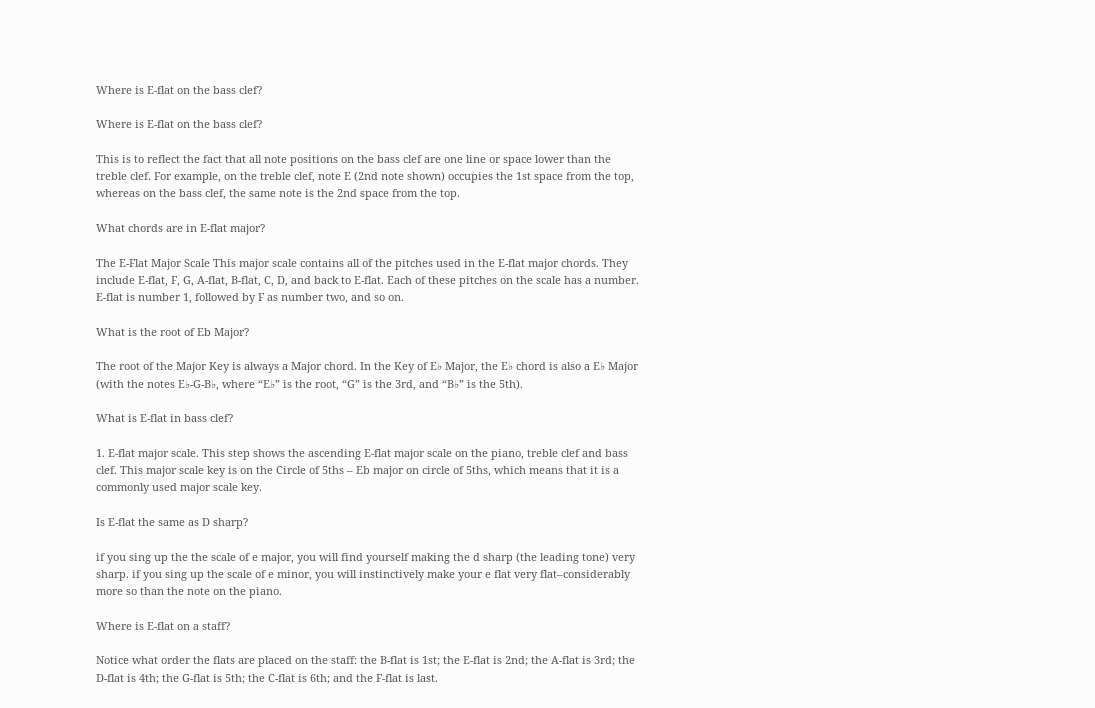Where is E-flat on the bass clef?

Where is E-flat on the bass clef?

This is to reflect the fact that all note positions on the bass clef are one line or space lower than the treble clef. For example, on the treble clef, note E (2nd note shown) occupies the 1st space from the top, whereas on the bass clef, the same note is the 2nd space from the top.

What chords are in E-flat major?

The E-Flat Major Scale This major scale contains all of the pitches used in the E-flat major chords. They include E-flat, F, G, A-flat, B-flat, C, D, and back to E-flat. Each of these pitches on the scale has a number. E-flat is number 1, followed by F as number two, and so on.

What is the root of Eb Major?

The root of the Major Key is always a Major chord. In the Key of E♭ Major, the E♭ chord is also a E♭ Major (with the notes E♭-G-B♭, where “E♭” is the root, “G” is the 3rd, and “B♭” is the 5th).

What is E-flat in bass clef?

1. E-flat major scale. This step shows the ascending E-flat major scale on the piano, treble clef and bass clef. This major scale key is on the Circle of 5ths – Eb major on circle of 5ths, which means that it is a commonly used major scale key.

Is E-flat the same as D sharp?

if you sing up the the scale of e major, you will find yourself making the d sharp (the leading tone) very sharp. if you sing up the scale of e minor, you will instinctively make your e flat very flat–considerably more so than the note on the piano.

Where is E-flat on a staff?

Notice what order the flats are placed on the staff: the B-flat is 1st; the E-flat is 2nd; the A-flat is 3rd; the D-flat is 4th; the G-flat is 5th; the C-flat is 6th; and the F-flat is last.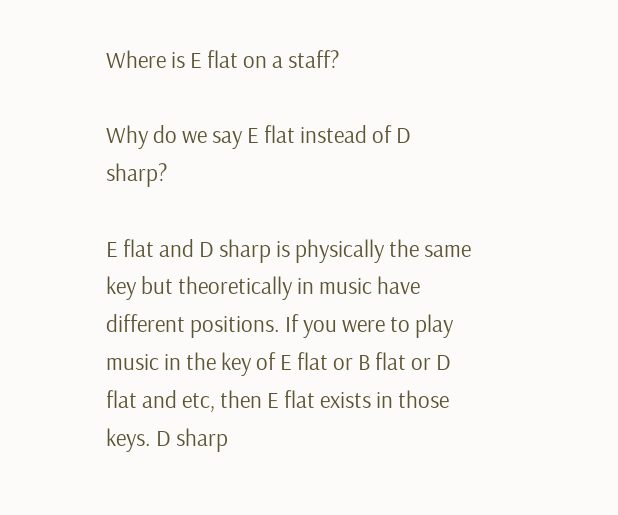Where is E flat on a staff?

Why do we say E flat instead of D sharp?

E flat and D sharp is physically the same key but theoretically in music have different positions. If you were to play music in the key of E flat or B flat or D flat and etc, then E flat exists in those keys. D sharp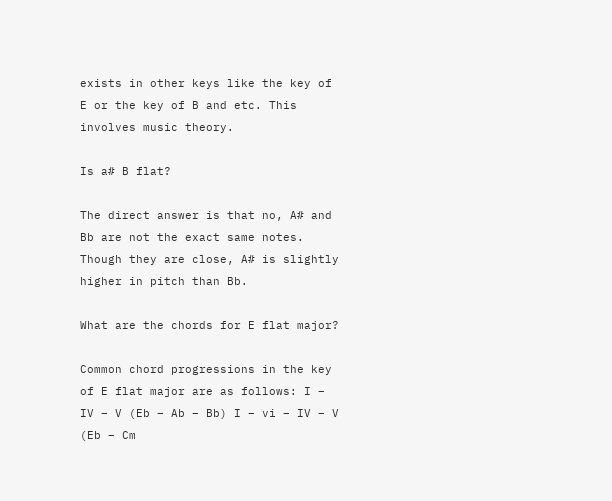exists in other keys like the key of E or the key of B and etc. This involves music theory.

Is a# B flat?

The direct answer is that no, A# and Bb are not the exact same notes. Though they are close, A# is slightly higher in pitch than Bb.

What are the chords for E flat major?

Common chord progressions in the key of E flat major are as follows: I – IV – V (Eb – Ab – Bb) I – vi – IV – V (Eb – Cm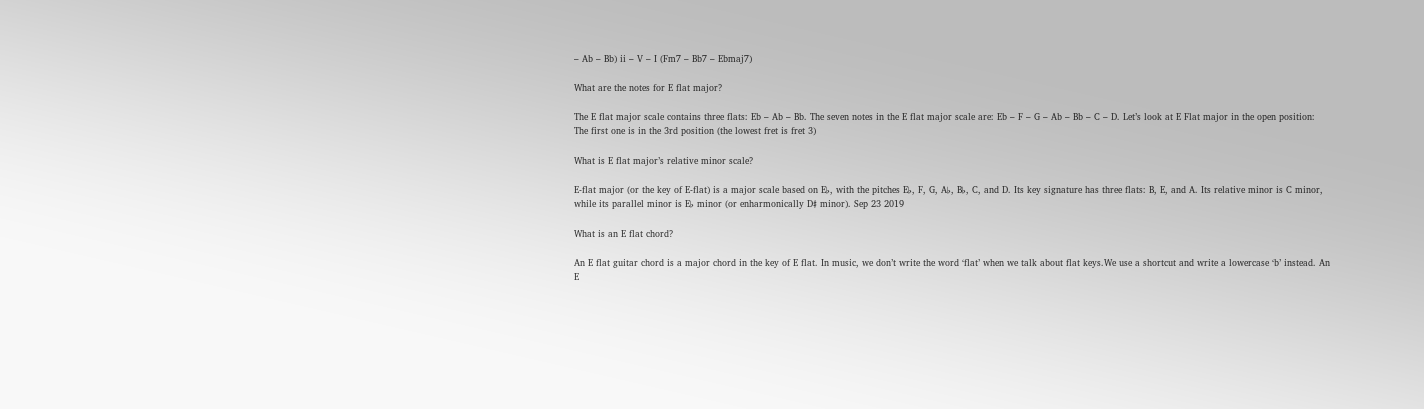– Ab – Bb) ii – V – I (Fm7 – Bb7 – Ebmaj7)

What are the notes for E flat major?

The E flat major scale contains three flats: Eb – Ab – Bb. The seven notes in the E flat major scale are: Eb – F – G – Ab – Bb – C – D. Let’s look at E Flat major in the open position: The first one is in the 3rd position (the lowest fret is fret 3)

What is E flat major’s relative minor scale?

E-flat major (or the key of E-flat) is a major scale based on E♭, with the pitches E♭, F, G, A♭, B♭, C, and D. Its key signature has three flats: B, E, and A. Its relative minor is C minor, while its parallel minor is E♭ minor (or enharmonically D♯ minor). Sep 23 2019

What is an E flat chord?

An E flat guitar chord is a major chord in the key of E flat. In music, we don’t write the word ‘flat’ when we talk about flat keys.We use a shortcut and write a lowercase ‘b’ instead. An E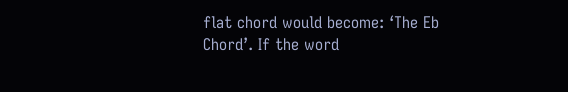flat chord would become: ‘The Eb Chord’. If the word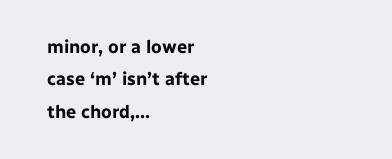minor, or a lower case ‘m’ isn’t after the chord,…